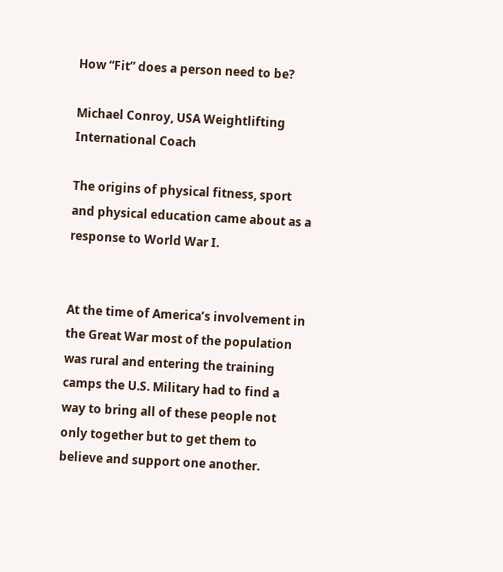How “Fit” does a person need to be?

Michael Conroy, USA Weightlifting International Coach

The origins of physical fitness, sport and physical education came about as a response to World War I.


At the time of America’s involvement in the Great War most of the population was rural and entering the training camps the U.S. Military had to find a way to bring all of these people not only together but to get them to believe and support one another.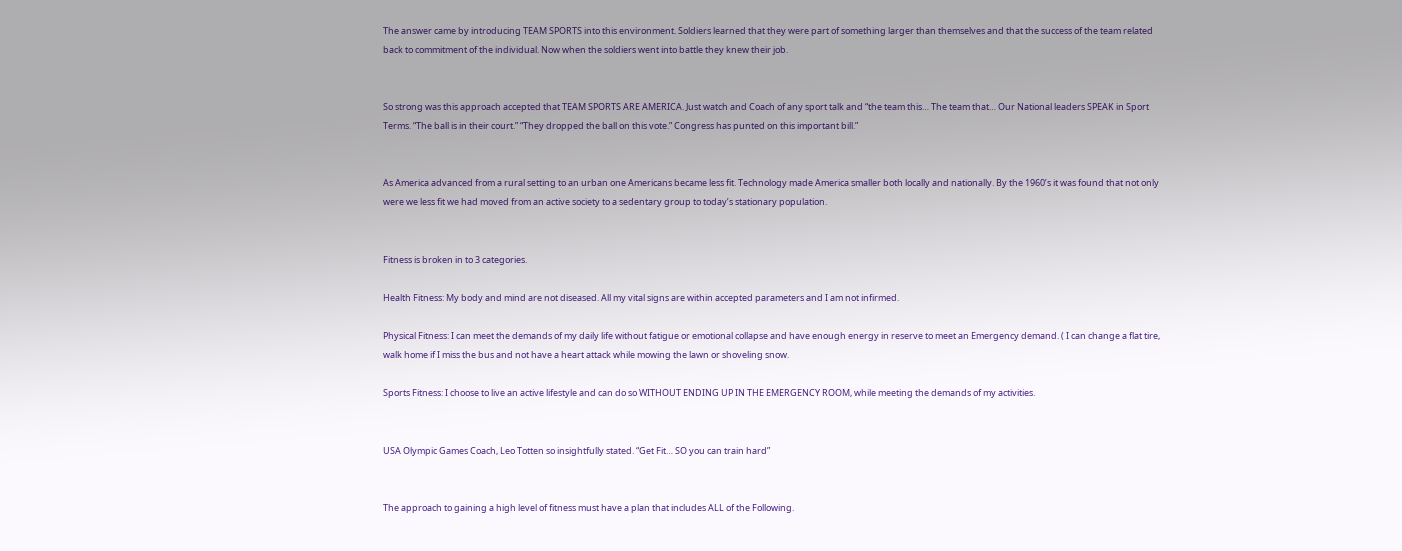The answer came by introducing TEAM SPORTS into this environment. Soldiers learned that they were part of something larger than themselves and that the success of the team related back to commitment of the individual. Now when the soldiers went into battle they knew their job.


So strong was this approach accepted that TEAM SPORTS ARE AMERICA. Just watch and Coach of any sport talk and “the team this… The team that… Our National leaders SPEAK in Sport Terms. “The ball is in their court.” “They dropped the ball on this vote.” Congress has punted on this important bill.”


As America advanced from a rural setting to an urban one Americans became less fit. Technology made America smaller both locally and nationally. By the 1960’s it was found that not only were we less fit we had moved from an active society to a sedentary group to today’s stationary population.


Fitness is broken in to 3 categories.

Health Fitness: My body and mind are not diseased. All my vital signs are within accepted parameters and I am not infirmed.

Physical Fitness: I can meet the demands of my daily life without fatigue or emotional collapse and have enough energy in reserve to meet an Emergency demand. ( I can change a flat tire, walk home if I miss the bus and not have a heart attack while mowing the lawn or shoveling snow.

Sports Fitness: I choose to live an active lifestyle and can do so WITHOUT ENDING UP IN THE EMERGENCY ROOM, while meeting the demands of my activities.


USA Olympic Games Coach, Leo Totten so insightfully stated. “Get Fit… SO you can train hard”


The approach to gaining a high level of fitness must have a plan that includes ALL of the Following.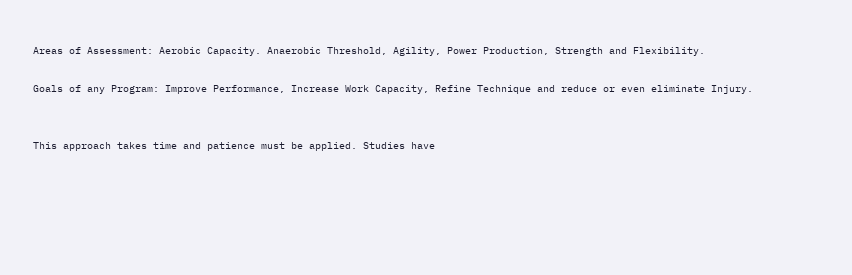Areas of Assessment: Aerobic Capacity. Anaerobic Threshold, Agility, Power Production, Strength and Flexibility.

Goals of any Program: Improve Performance, Increase Work Capacity, Refine Technique and reduce or even eliminate Injury.


This approach takes time and patience must be applied. Studies have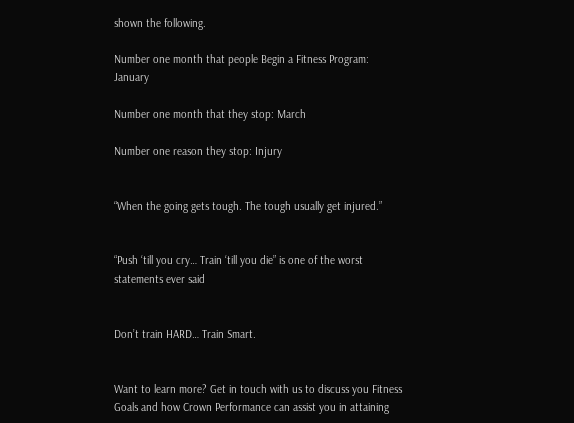shown the following.

Number one month that people Begin a Fitness Program: January

Number one month that they stop: March

Number one reason they stop: Injury


“When the going gets tough. The tough usually get injured.”


“Push ‘till you cry… Train ‘till you die” is one of the worst statements ever said


Don’t train HARD… Train Smart.


Want to learn more? Get in touch with us to discuss you Fitness Goals and how Crown Performance can assist you in attaining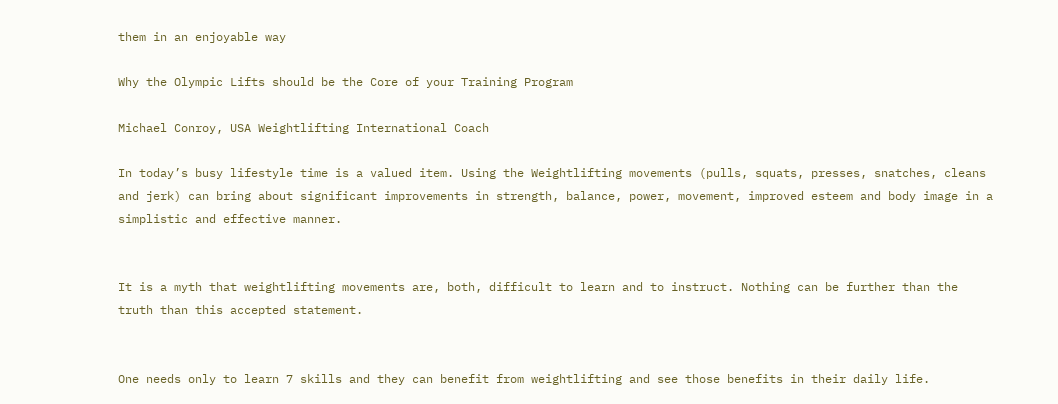them in an enjoyable way

Why the Olympic Lifts should be the Core of your Training Program

Michael Conroy, USA Weightlifting International Coach

In today’s busy lifestyle time is a valued item. Using the Weightlifting movements (pulls, squats, presses, snatches, cleans and jerk) can bring about significant improvements in strength, balance, power, movement, improved esteem and body image in a simplistic and effective manner.


It is a myth that weightlifting movements are, both, difficult to learn and to instruct. Nothing can be further than the truth than this accepted statement.


One needs only to learn 7 skills and they can benefit from weightlifting and see those benefits in their daily life.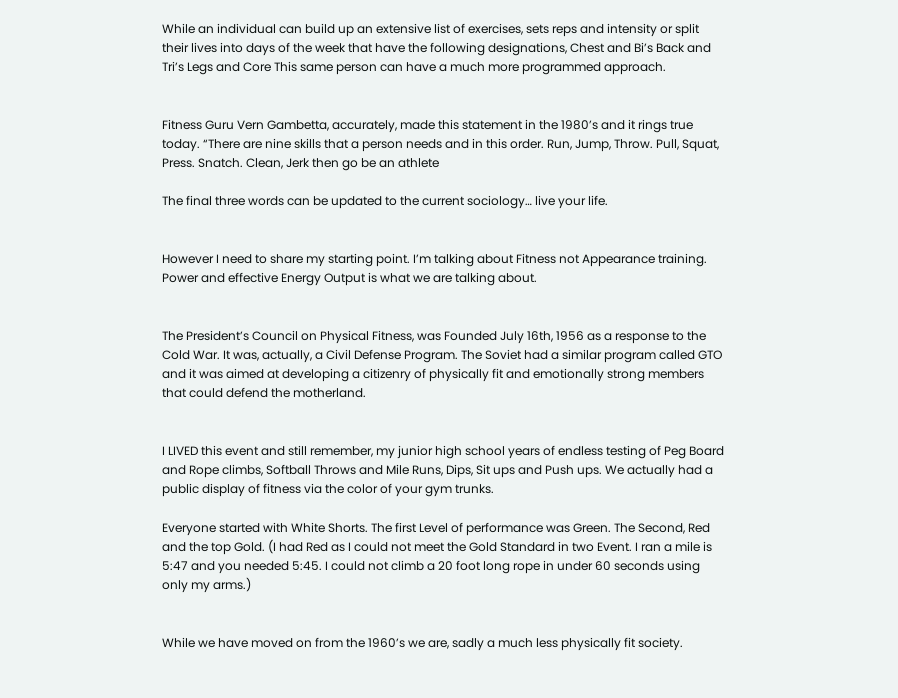While an individual can build up an extensive list of exercises, sets reps and intensity or split their lives into days of the week that have the following designations, Chest and Bi’s Back and Tri’s Legs and Core This same person can have a much more programmed approach.


Fitness Guru Vern Gambetta, accurately, made this statement in the 1980’s and it rings true today. “There are nine skills that a person needs and in this order. Run, Jump, Throw. Pull, Squat, Press. Snatch. Clean, Jerk then go be an athlete

The final three words can be updated to the current sociology… live your life.


However I need to share my starting point. I’m talking about Fitness not Appearance training. Power and effective Energy Output is what we are talking about.


The President’s Council on Physical Fitness, was Founded July 16th, 1956 as a response to the Cold War. It was, actually, a Civil Defense Program. The Soviet had a similar program called GTO and it was aimed at developing a citizenry of physically fit and emotionally strong members that could defend the motherland.


I LIVED this event and still remember, my junior high school years of endless testing of Peg Board and Rope climbs, Softball Throws and Mile Runs, Dips, Sit ups and Push ups. We actually had a public display of fitness via the color of your gym trunks.

Everyone started with White Shorts. The first Level of performance was Green. The Second, Red and the top Gold. (I had Red as I could not meet the Gold Standard in two Event. I ran a mile is 5:47 and you needed 5:45. I could not climb a 20 foot long rope in under 60 seconds using only my arms.)


While we have moved on from the 1960’s we are, sadly a much less physically fit society.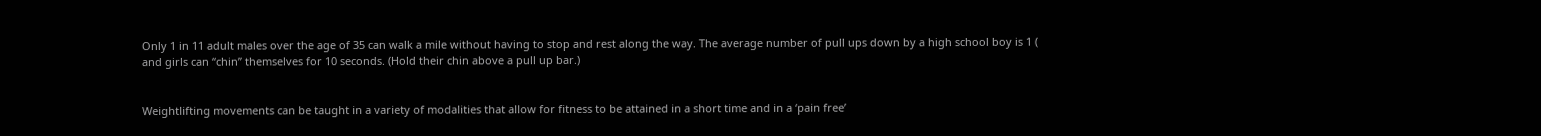Only 1 in 11 adult males over the age of 35 can walk a mile without having to stop and rest along the way. The average number of pull ups down by a high school boy is 1 ( and girls can “chin” themselves for 10 seconds. (Hold their chin above a pull up bar.)


Weightlifting movements can be taught in a variety of modalities that allow for fitness to be attained in a short time and in a ‘pain free’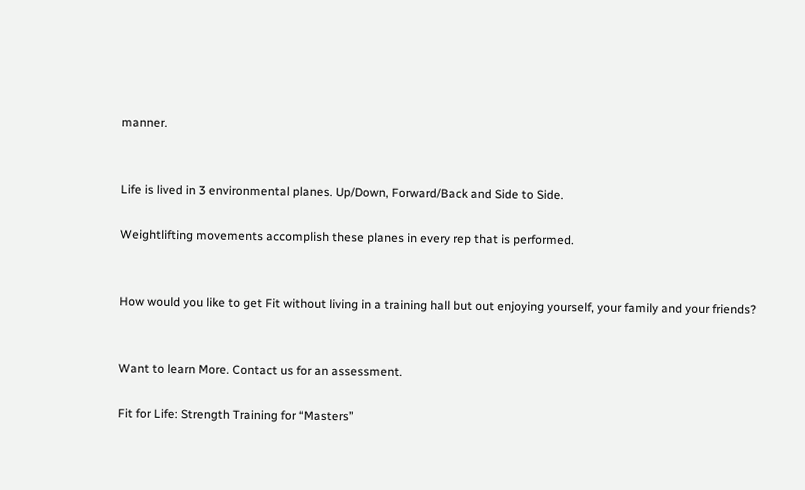manner.


Life is lived in 3 environmental planes. Up/Down, Forward/Back and Side to Side.

Weightlifting movements accomplish these planes in every rep that is performed.


How would you like to get Fit without living in a training hall but out enjoying yourself, your family and your friends?


Want to learn More. Contact us for an assessment.

Fit for Life: Strength Training for “Masters”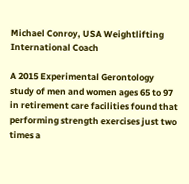Michael Conroy, USA Weightlifting International Coach

A 2015 Experimental Gerontology study of men and women ages 65 to 97 in retirement care facilities found that performing strength exercises just two times a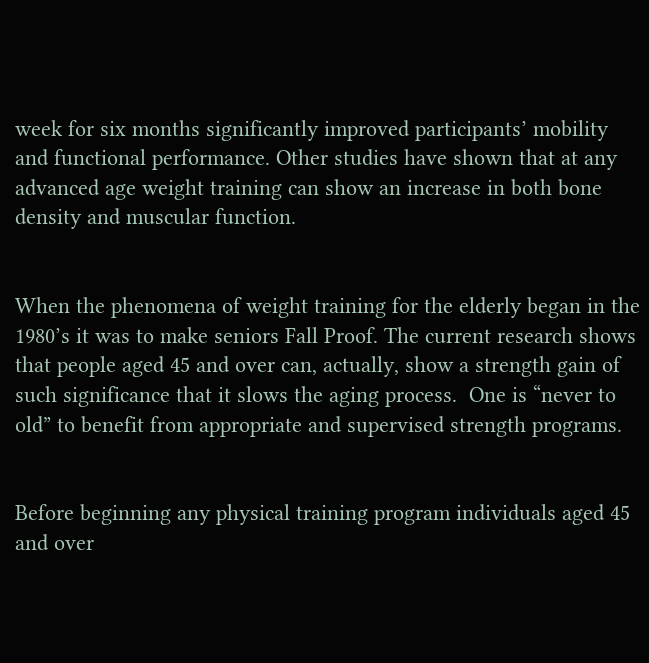week for six months significantly improved participants’ mobility and functional performance. Other studies have shown that at any advanced age weight training can show an increase in both bone density and muscular function.


When the phenomena of weight training for the elderly began in the 1980’s it was to make seniors Fall Proof. The current research shows that people aged 45 and over can, actually, show a strength gain of such significance that it slows the aging process.  One is “never to old” to benefit from appropriate and supervised strength programs.


Before beginning any physical training program individuals aged 45 and over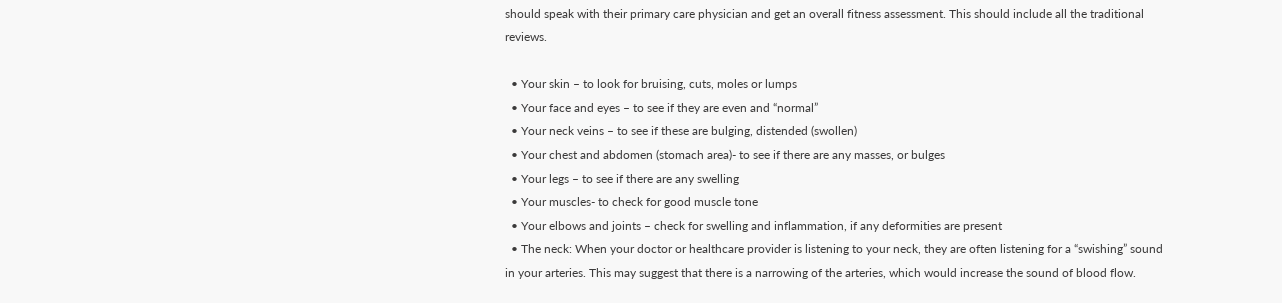should speak with their primary care physician and get an overall fitness assessment. This should include all the traditional reviews.

  • Your skin – to look for bruising, cuts, moles or lumps
  • Your face and eyes – to see if they are even and “normal”
  • Your neck veins – to see if these are bulging, distended (swollen)
  • Your chest and abdomen (stomach area)- to see if there are any masses, or bulges
  • Your legs – to see if there are any swelling
  • Your muscles- to check for good muscle tone
  • Your elbows and joints – check for swelling and inflammation, if any deformities are present
  • The neck: When your doctor or healthcare provider is listening to your neck, they are often listening for a “swishing” sound in your arteries. This may suggest that there is a narrowing of the arteries, which would increase the sound of blood flow.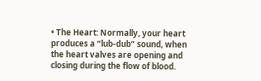• The Heart: Normally, your heart produces a “lub-dub” sound, when the heart valves are opening and closing during the flow of blood.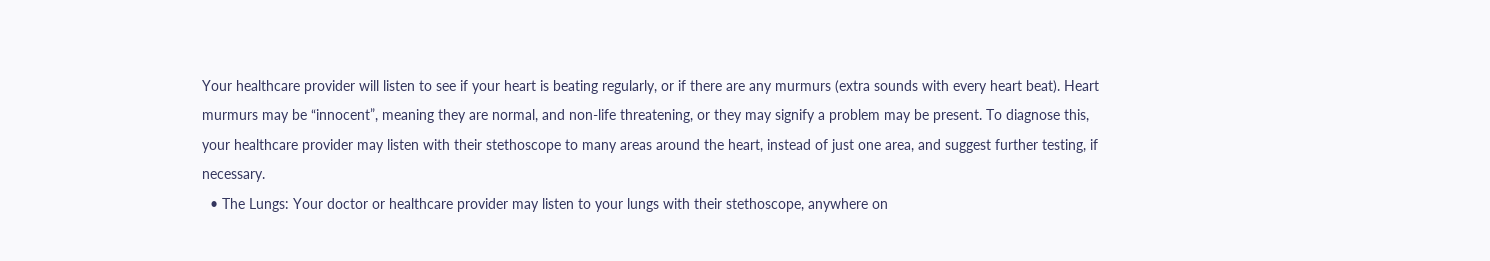Your healthcare provider will listen to see if your heart is beating regularly, or if there are any murmurs (extra sounds with every heart beat). Heart murmurs may be “innocent”, meaning they are normal, and non-life threatening, or they may signify a problem may be present. To diagnose this, your healthcare provider may listen with their stethoscope to many areas around the heart, instead of just one area, and suggest further testing, if necessary.
  • The Lungs: Your doctor or healthcare provider may listen to your lungs with their stethoscope, anywhere on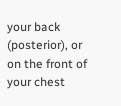your back (posterior), or on the front of your chest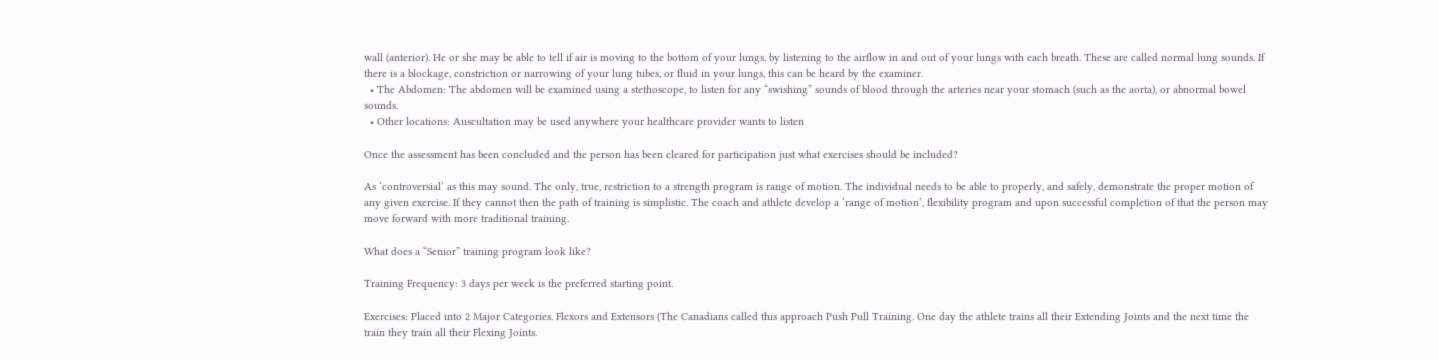wall (anterior). He or she may be able to tell if air is moving to the bottom of your lungs, by listening to the airflow in and out of your lungs with each breath. These are called normal lung sounds. If there is a blockage, constriction or narrowing of your lung tubes, or fluid in your lungs, this can be heard by the examiner.
  • The Abdomen: The abdomen will be examined using a stethoscope, to listen for any “swishing” sounds of blood through the arteries near your stomach (such as the aorta), or abnormal bowel sounds.
  • Other locations: Auscultation may be used anywhere your healthcare provider wants to listen

Once the assessment has been concluded and the person has been cleared for participation just what exercises should be included?

As ‘controversial’ as this may sound. The only, true, restriction to a strength program is range of motion. The individual needs to be able to properly, and safely, demonstrate the proper motion of any given exercise. If they cannot then the path of training is simplistic. The coach and athlete develop a ‘range of motion’, flexibility program and upon successful completion of that the person may move forward with more traditional training.

What does a “Senior” training program look like?

Training Frequency: 3 days per week is the preferred starting point.

Exercises: Placed into 2 Major Categories. Flexors and Extensors (The Canadians called this approach Push Pull Training. One day the athlete trains all their Extending Joints and the next time the train they train all their Flexing Joints.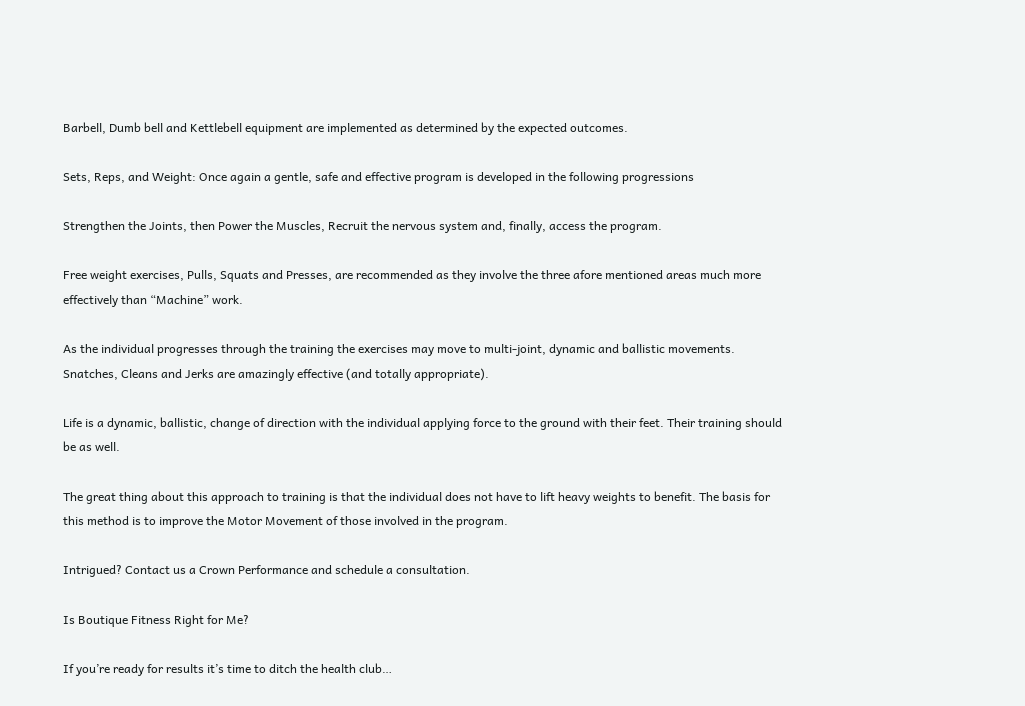Barbell, Dumb bell and Kettlebell equipment are implemented as determined by the expected outcomes.

Sets, Reps, and Weight: Once again a gentle, safe and effective program is developed in the following progressions

Strengthen the Joints, then Power the Muscles, Recruit the nervous system and, finally, access the program.

Free weight exercises, Pulls, Squats and Presses, are recommended as they involve the three afore mentioned areas much more effectively than “Machine” work.

As the individual progresses through the training the exercises may move to multi-joint, dynamic and ballistic movements. Snatches, Cleans and Jerks are amazingly effective (and totally appropriate).

Life is a dynamic, ballistic, change of direction with the individual applying force to the ground with their feet. Their training should be as well.

The great thing about this approach to training is that the individual does not have to lift heavy weights to benefit. The basis for this method is to improve the Motor Movement of those involved in the program.

Intrigued? Contact us a Crown Performance and schedule a consultation.

Is Boutique Fitness Right for Me?

If you’re ready for results it’s time to ditch the health club…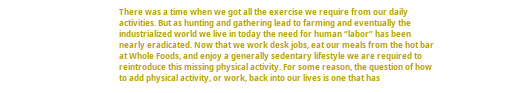There was a time when we got all the exercise we require from our daily activities. But as hunting and gathering lead to farming and eventually the industrialized world we live in today the need for human “labor” has been nearly eradicated. Now that we work desk jobs, eat our meals from the hot bar at Whole Foods, and enjoy a generally sedentary lifestyle we are required to reintroduce this missing physical activity. For some reason, the question of how to add physical activity, or work, back into our lives is one that has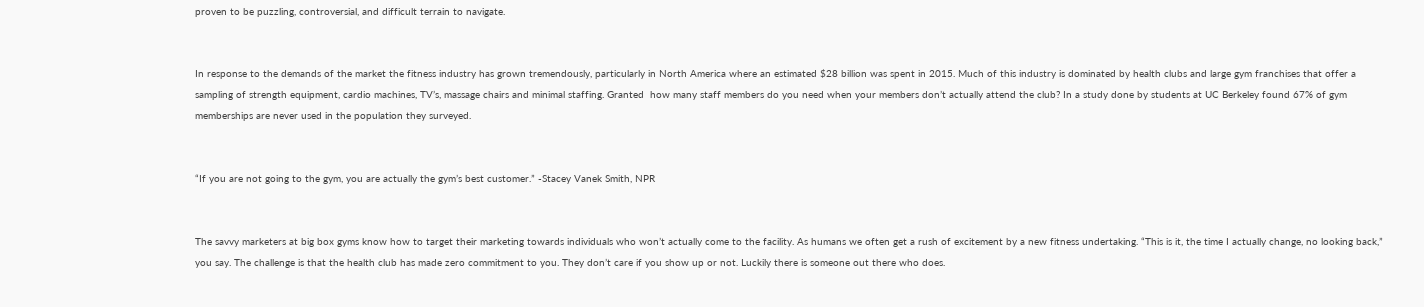proven to be puzzling, controversial, and difficult terrain to navigate.


In response to the demands of the market the fitness industry has grown tremendously, particularly in North America where an estimated $28 billion was spent in 2015. Much of this industry is dominated by health clubs and large gym franchises that offer a sampling of strength equipment, cardio machines, TV’s, massage chairs and minimal staffing. Granted  how many staff members do you need when your members don’t actually attend the club? In a study done by students at UC Berkeley found 67% of gym memberships are never used in the population they surveyed.


“If you are not going to the gym, you are actually the gym’s best customer.” -Stacey Vanek Smith, NPR


The savvy marketers at big box gyms know how to target their marketing towards individuals who won’t actually come to the facility. As humans we often get a rush of excitement by a new fitness undertaking. “This is it, the time I actually change, no looking back,” you say. The challenge is that the health club has made zero commitment to you. They don’t care if you show up or not. Luckily there is someone out there who does.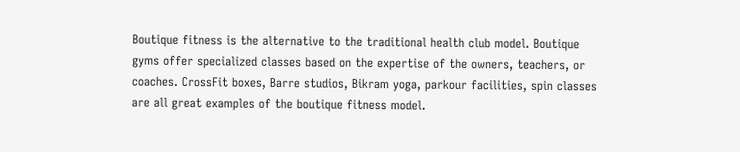Boutique fitness is the alternative to the traditional health club model. Boutique gyms offer specialized classes based on the expertise of the owners, teachers, or coaches. CrossFit boxes, Barre studios, Bikram yoga, parkour facilities, spin classes  are all great examples of the boutique fitness model.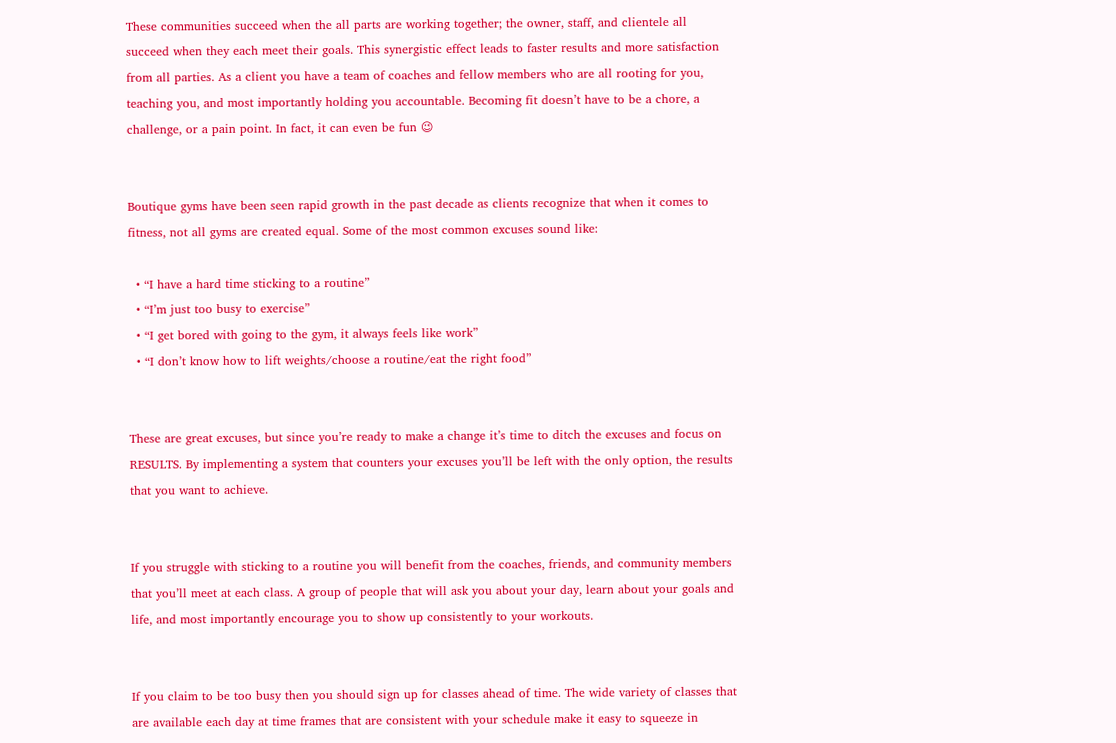These communities succeed when the all parts are working together; the owner, staff, and clientele all succeed when they each meet their goals. This synergistic effect leads to faster results and more satisfaction from all parties. As a client you have a team of coaches and fellow members who are all rooting for you, teaching you, and most importantly holding you accountable. Becoming fit doesn’t have to be a chore, a challenge, or a pain point. In fact, it can even be fun 😉


Boutique gyms have been seen rapid growth in the past decade as clients recognize that when it comes to fitness, not all gyms are created equal. Some of the most common excuses sound like:

  • “I have a hard time sticking to a routine”
  • “I’m just too busy to exercise”
  • “I get bored with going to the gym, it always feels like work”
  • “I don’t know how to lift weights/choose a routine/eat the right food”


These are great excuses, but since you’re ready to make a change it’s time to ditch the excuses and focus on RESULTS. By implementing a system that counters your excuses you’ll be left with the only option, the results that you want to achieve.


If you struggle with sticking to a routine you will benefit from the coaches, friends, and community members that you’ll meet at each class. A group of people that will ask you about your day, learn about your goals and life, and most importantly encourage you to show up consistently to your workouts.


If you claim to be too busy then you should sign up for classes ahead of time. The wide variety of classes that are available each day at time frames that are consistent with your schedule make it easy to squeeze in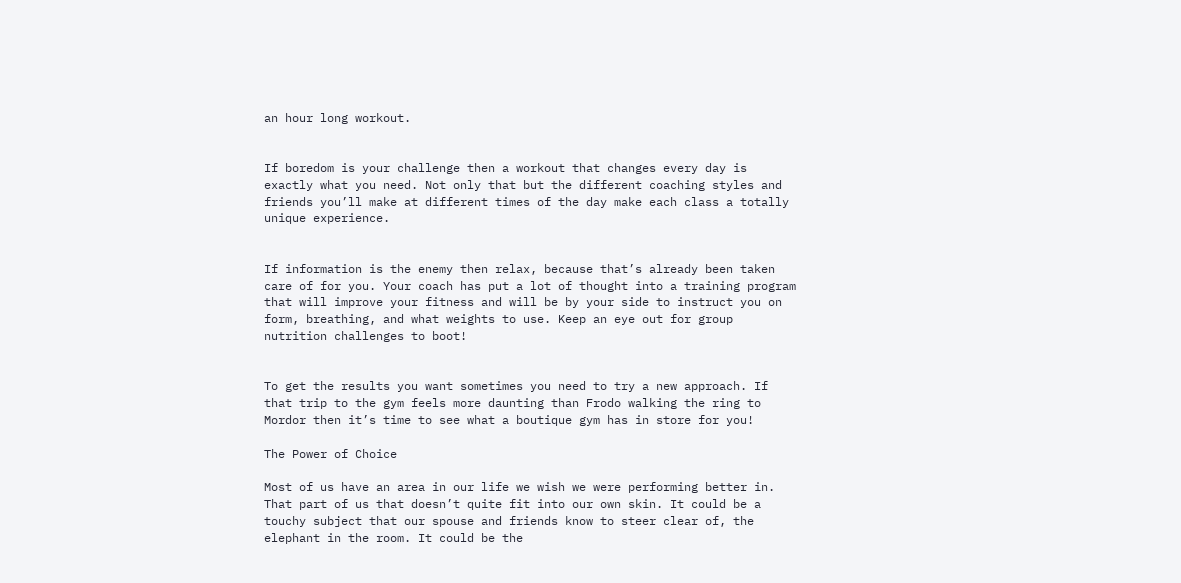an hour long workout.


If boredom is your challenge then a workout that changes every day is exactly what you need. Not only that but the different coaching styles and friends you’ll make at different times of the day make each class a totally unique experience.


If information is the enemy then relax, because that’s already been taken care of for you. Your coach has put a lot of thought into a training program that will improve your fitness and will be by your side to instruct you on form, breathing, and what weights to use. Keep an eye out for group nutrition challenges to boot!


To get the results you want sometimes you need to try a new approach. If that trip to the gym feels more daunting than Frodo walking the ring to Mordor then it’s time to see what a boutique gym has in store for you!

The Power of Choice

Most of us have an area in our life we wish we were performing better in. That part of us that doesn’t quite fit into our own skin. It could be a touchy subject that our spouse and friends know to steer clear of, the elephant in the room. It could be the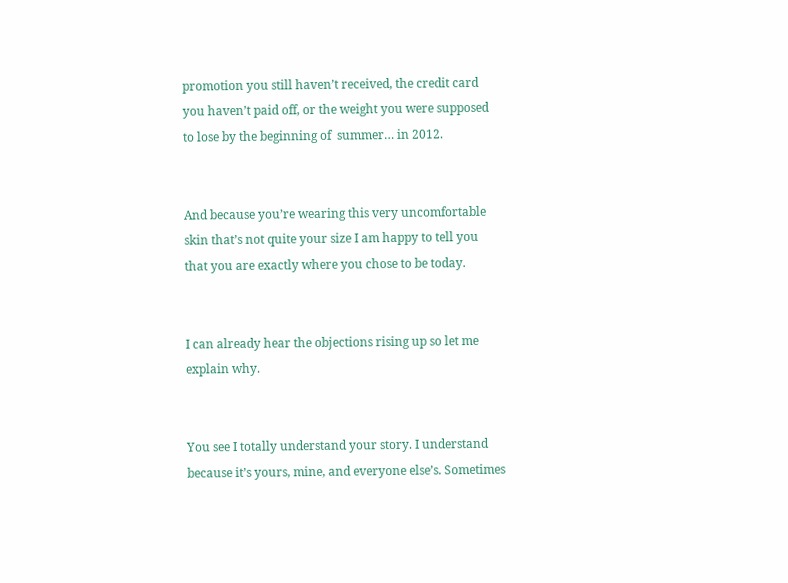promotion you still haven’t received, the credit card you haven’t paid off, or the weight you were supposed to lose by the beginning of  summer… in 2012.


And because you’re wearing this very uncomfortable skin that’s not quite your size I am happy to tell you that you are exactly where you chose to be today.


I can already hear the objections rising up so let me explain why.


You see I totally understand your story. I understand because it’s yours, mine, and everyone else’s. Sometimes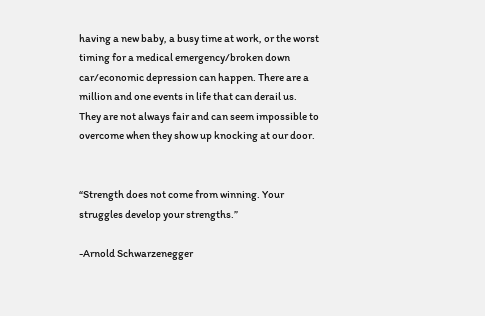having a new baby, a busy time at work, or the worst timing for a medical emergency/broken down car/economic depression can happen. There are a million and one events in life that can derail us. They are not always fair and can seem impossible to overcome when they show up knocking at our door.


“Strength does not come from winning. Your struggles develop your strengths.”

-Arnold Schwarzenegger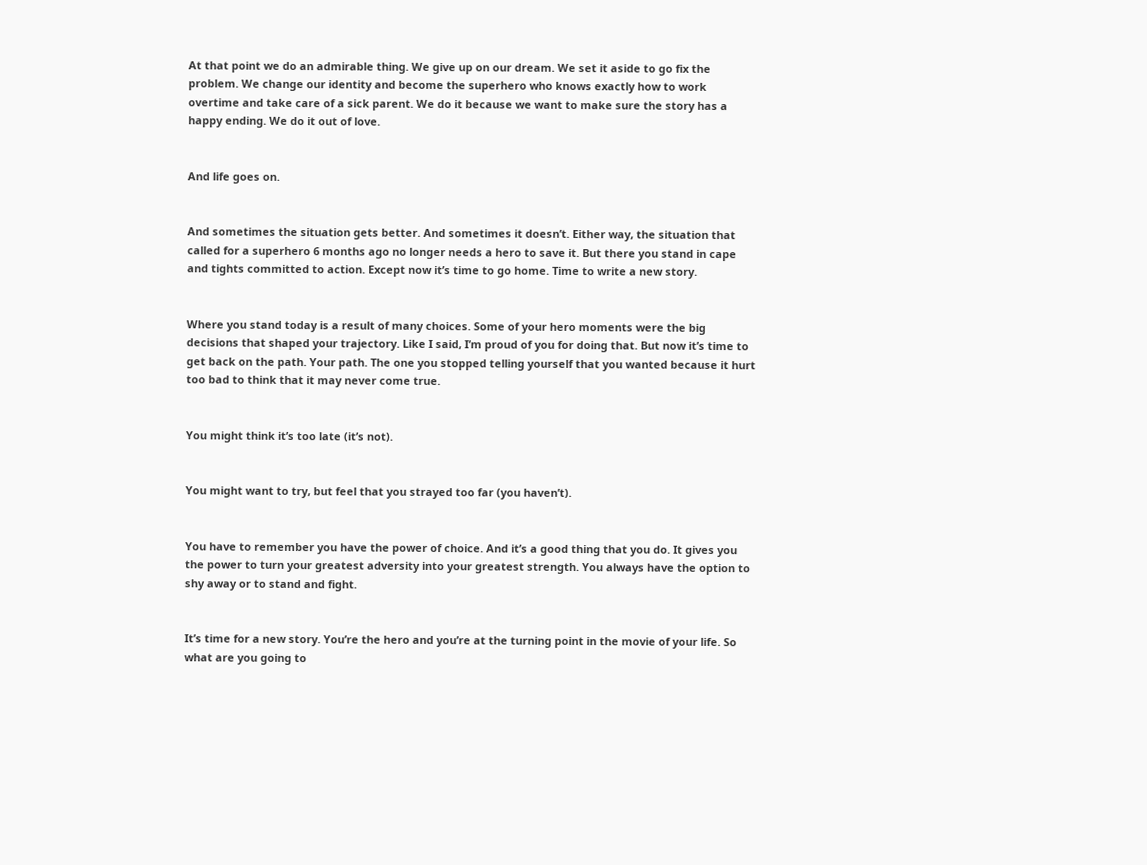At that point we do an admirable thing. We give up on our dream. We set it aside to go fix the problem. We change our identity and become the superhero who knows exactly how to work overtime and take care of a sick parent. We do it because we want to make sure the story has a happy ending. We do it out of love.


And life goes on.


And sometimes the situation gets better. And sometimes it doesn’t. Either way, the situation that called for a superhero 6 months ago no longer needs a hero to save it. But there you stand in cape and tights committed to action. Except now it’s time to go home. Time to write a new story.


Where you stand today is a result of many choices. Some of your hero moments were the big decisions that shaped your trajectory. Like I said, I’m proud of you for doing that. But now it’s time to get back on the path. Your path. The one you stopped telling yourself that you wanted because it hurt too bad to think that it may never come true.


You might think it’s too late (it’s not).


You might want to try, but feel that you strayed too far (you haven’t).


You have to remember you have the power of choice. And it’s a good thing that you do. It gives you the power to turn your greatest adversity into your greatest strength. You always have the option to shy away or to stand and fight.


It’s time for a new story. You’re the hero and you’re at the turning point in the movie of your life. So what are you going to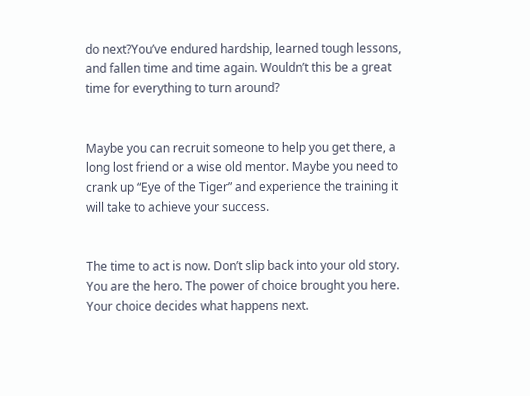do next?You’ve endured hardship, learned tough lessons, and fallen time and time again. Wouldn’t this be a great time for everything to turn around?


Maybe you can recruit someone to help you get there, a long lost friend or a wise old mentor. Maybe you need to crank up “Eye of the Tiger” and experience the training it will take to achieve your success.


The time to act is now. Don’t slip back into your old story. You are the hero. The power of choice brought you here. Your choice decides what happens next.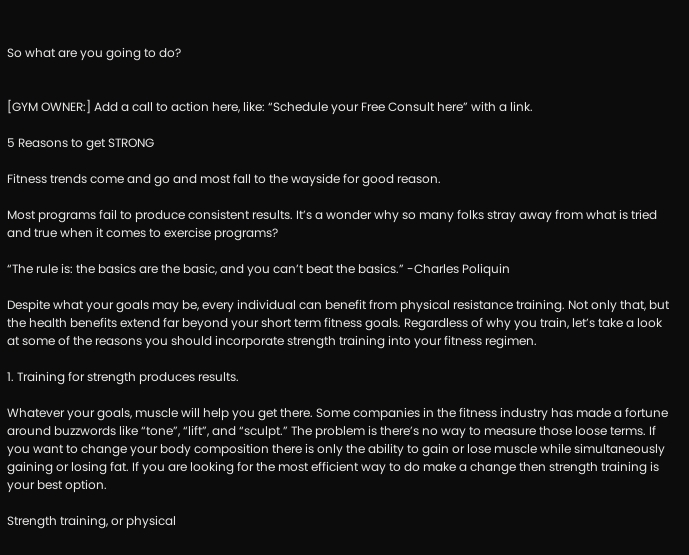So what are you going to do?


[GYM OWNER:] Add a call to action here, like: “Schedule your Free Consult here” with a link.

5 Reasons to get STRONG

Fitness trends come and go and most fall to the wayside for good reason.

Most programs fail to produce consistent results. It’s a wonder why so many folks stray away from what is tried and true when it comes to exercise programs?

“The rule is: the basics are the basic, and you can’t beat the basics.” -Charles Poliquin

Despite what your goals may be, every individual can benefit from physical resistance training. Not only that, but the health benefits extend far beyond your short term fitness goals. Regardless of why you train, let’s take a look at some of the reasons you should incorporate strength training into your fitness regimen.

1. Training for strength produces results.

Whatever your goals, muscle will help you get there. Some companies in the fitness industry has made a fortune around buzzwords like “tone”, “lift”, and “sculpt.” The problem is there’s no way to measure those loose terms. If you want to change your body composition there is only the ability to gain or lose muscle while simultaneously gaining or losing fat. If you are looking for the most efficient way to do make a change then strength training is your best option.

Strength training, or physical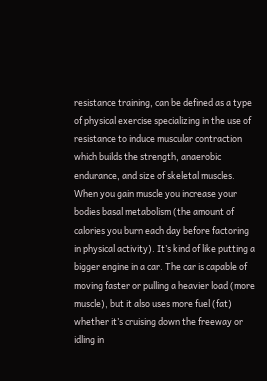resistance training, can be defined as a type of physical exercise specializing in the use of resistance to induce muscular contraction which builds the strength, anaerobic endurance, and size of skeletal muscles. When you gain muscle you increase your bodies basal metabolism (the amount of calories you burn each day before factoring in physical activity). It’s kind of like putting a bigger engine in a car. The car is capable of moving faster or pulling a heavier load (more muscle), but it also uses more fuel (fat) whether it’s cruising down the freeway or idling in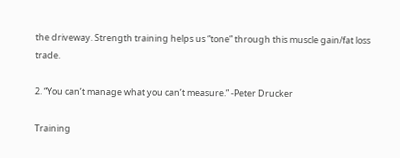the driveway. Strength training helps us “tone” through this muscle gain/fat loss trade.

2. “You can’t manage what you can’t measure.” -Peter Drucker

Training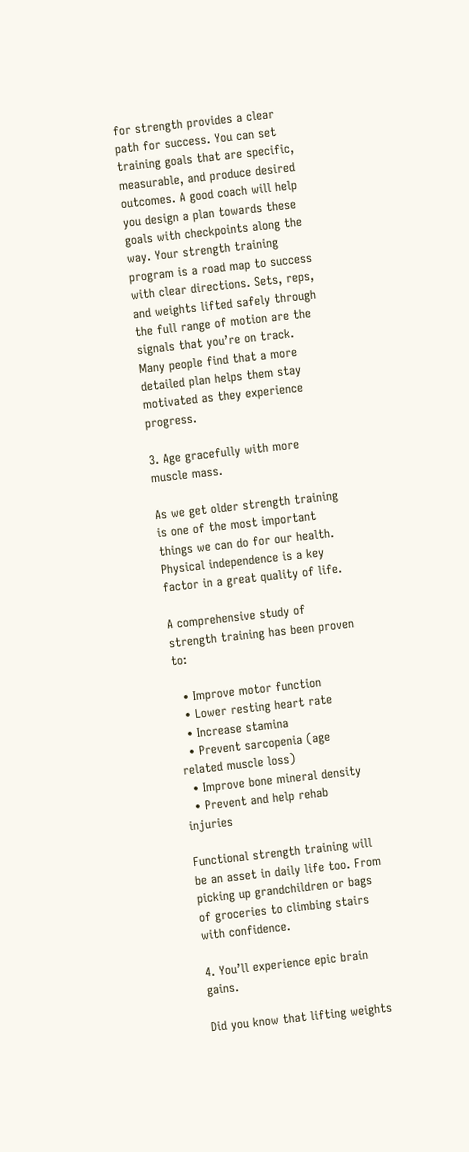for strength provides a clear path for success. You can set training goals that are specific, measurable, and produce desired outcomes. A good coach will help you design a plan towards these goals with checkpoints along the way. Your strength training program is a road map to success with clear directions. Sets, reps, and weights lifted safely through the full range of motion are the signals that you’re on track. Many people find that a more detailed plan helps them stay motivated as they experience progress.

3. Age gracefully with more muscle mass.

As we get older strength training is one of the most important things we can do for our health. Physical independence is a key factor in a great quality of life.

A comprehensive study of strength training has been proven to:

  • Improve motor function
  • Lower resting heart rate
  • Increase stamina
  • Prevent sarcopenia (age related muscle loss)
  • Improve bone mineral density
  • Prevent and help rehab injuries

Functional strength training will be an asset in daily life too. From picking up grandchildren or bags of groceries to climbing stairs with confidence.

4. You’ll experience epic brain gains.

Did you know that lifting weights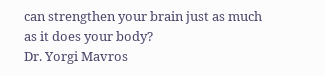can strengthen your brain just as much as it does your body?
Dr. Yorgi Mavros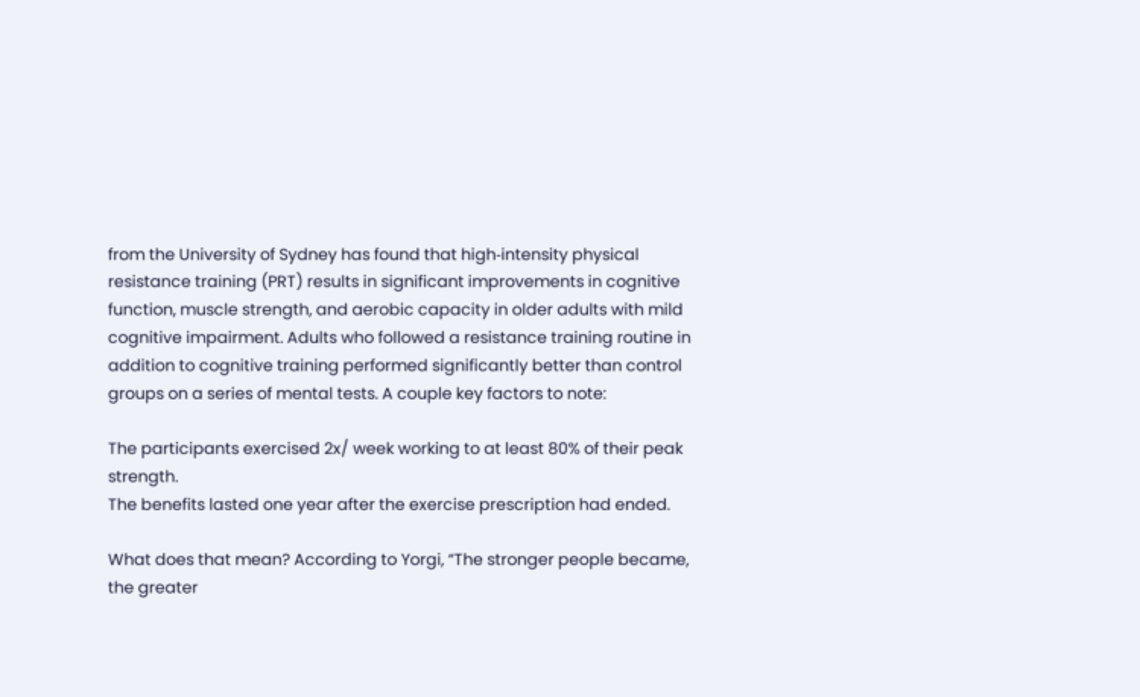from the University of Sydney has found that high‐intensity physical resistance training (PRT) results in significant improvements in cognitive function, muscle strength, and aerobic capacity in older adults with mild cognitive impairment. Adults who followed a resistance training routine in addition to cognitive training performed significantly better than control groups on a series of mental tests. A couple key factors to note:

The participants exercised 2x/ week working to at least 80% of their peak strength.
The benefits lasted one year after the exercise prescription had ended.

What does that mean? According to Yorgi, “The stronger people became, the greater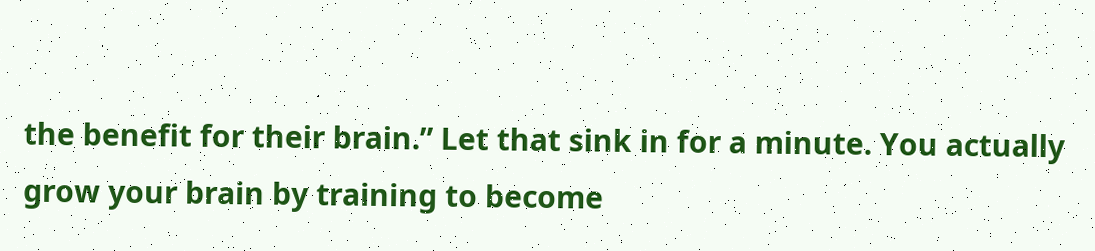the benefit for their brain.” Let that sink in for a minute. You actually grow your brain by training to become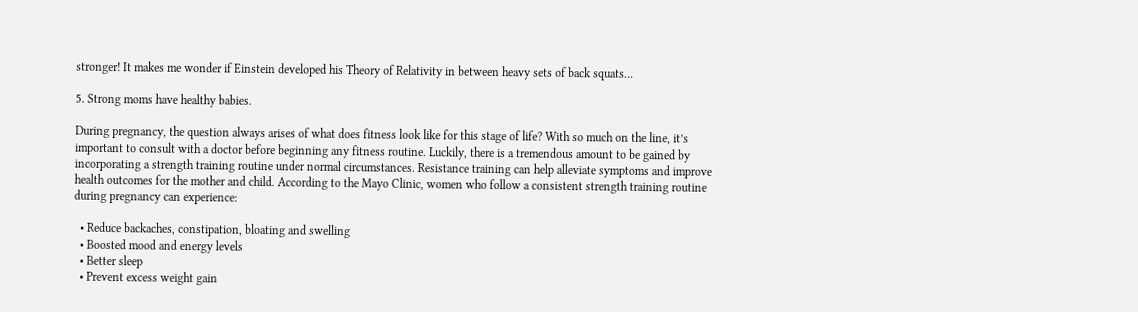stronger! It makes me wonder if Einstein developed his Theory of Relativity in between heavy sets of back squats…

5. Strong moms have healthy babies.

During pregnancy, the question always arises of what does fitness look like for this stage of life? With so much on the line, it’s important to consult with a doctor before beginning any fitness routine. Luckily, there is a tremendous amount to be gained by incorporating a strength training routine under normal circumstances. Resistance training can help alleviate symptoms and improve health outcomes for the mother and child. According to the Mayo Clinic, women who follow a consistent strength training routine during pregnancy can experience:

  • Reduce backaches, constipation, bloating and swelling
  • Boosted mood and energy levels
  • Better sleep
  • Prevent excess weight gain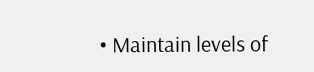• Maintain levels of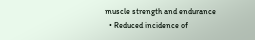muscle strength and endurance
  • Reduced incidence of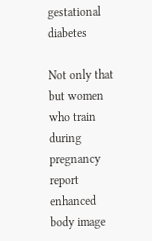gestational diabetes

Not only that but women who train during pregnancy report enhanced body image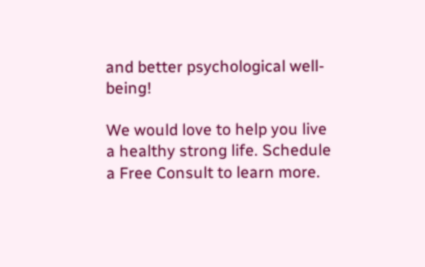and better psychological well-being!

We would love to help you live a healthy strong life. Schedule a Free Consult to learn more.